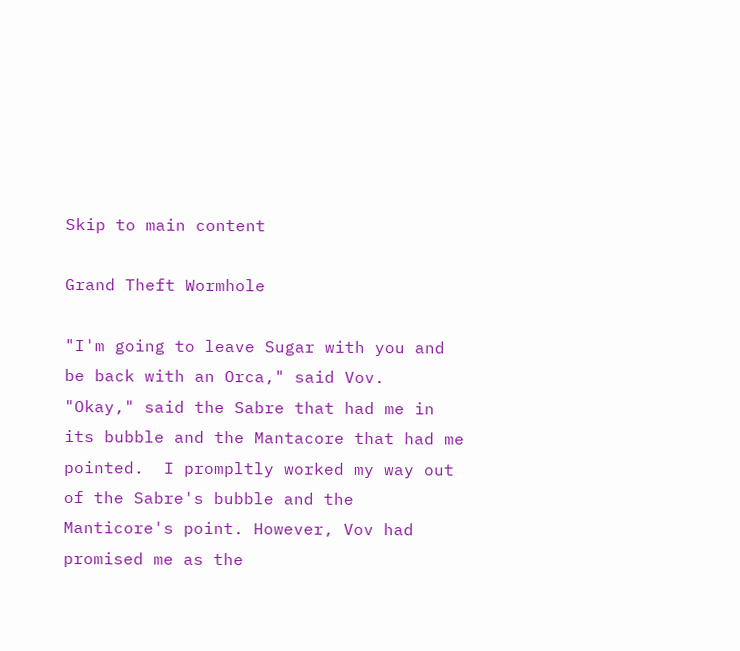Skip to main content

Grand Theft Wormhole

"I'm going to leave Sugar with you and be back with an Orca," said Vov.
"Okay," said the Sabre that had me in its bubble and the Mantacore that had me pointed.  I prompltly worked my way out of the Sabre's bubble and the Manticore's point. However, Vov had promised me as the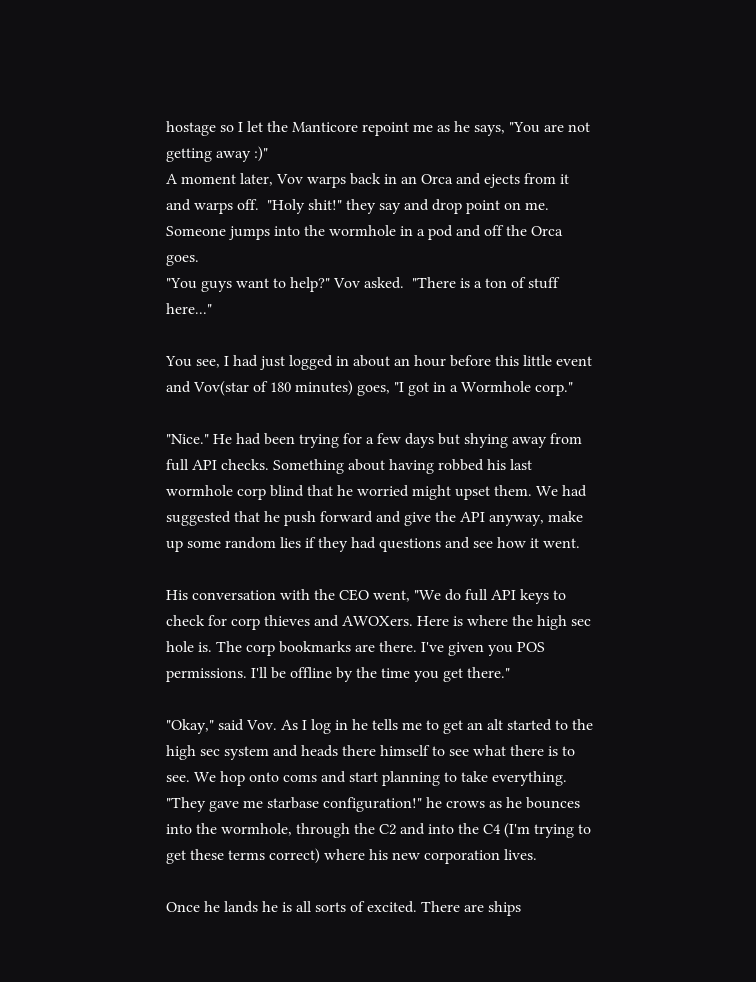hostage so I let the Manticore repoint me as he says, "You are not getting away :)"
A moment later, Vov warps back in an Orca and ejects from it and warps off.  "Holy shit!" they say and drop point on me. Someone jumps into the wormhole in a pod and off the Orca goes.
"You guys want to help?" Vov asked.  "There is a ton of stuff here..."

You see, I had just logged in about an hour before this little event and Vov(star of 180 minutes) goes, "I got in a Wormhole corp."

"Nice." He had been trying for a few days but shying away from full API checks. Something about having robbed his last wormhole corp blind that he worried might upset them. We had suggested that he push forward and give the API anyway, make up some random lies if they had questions and see how it went.

His conversation with the CEO went, "We do full API keys to check for corp thieves and AWOXers. Here is where the high sec hole is. The corp bookmarks are there. I've given you POS permissions. I'll be offline by the time you get there."

"Okay," said Vov. As I log in he tells me to get an alt started to the high sec system and heads there himself to see what there is to see. We hop onto coms and start planning to take everything.  "They gave me starbase configuration!" he crows as he bounces into the wormhole, through the C2 and into the C4 (I'm trying to get these terms correct) where his new corporation lives.

Once he lands he is all sorts of excited. There are ships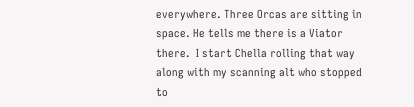everywhere. Three Orcas are sitting in space. He tells me there is a Viator there.  I start Chella rolling that way along with my scanning alt who stopped to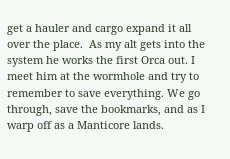get a hauler and cargo expand it all over the place.  As my alt gets into the system he works the first Orca out. I meet him at the wormhole and try to remember to save everything. We go through, save the bookmarks, and as I warp off as a Manticore lands.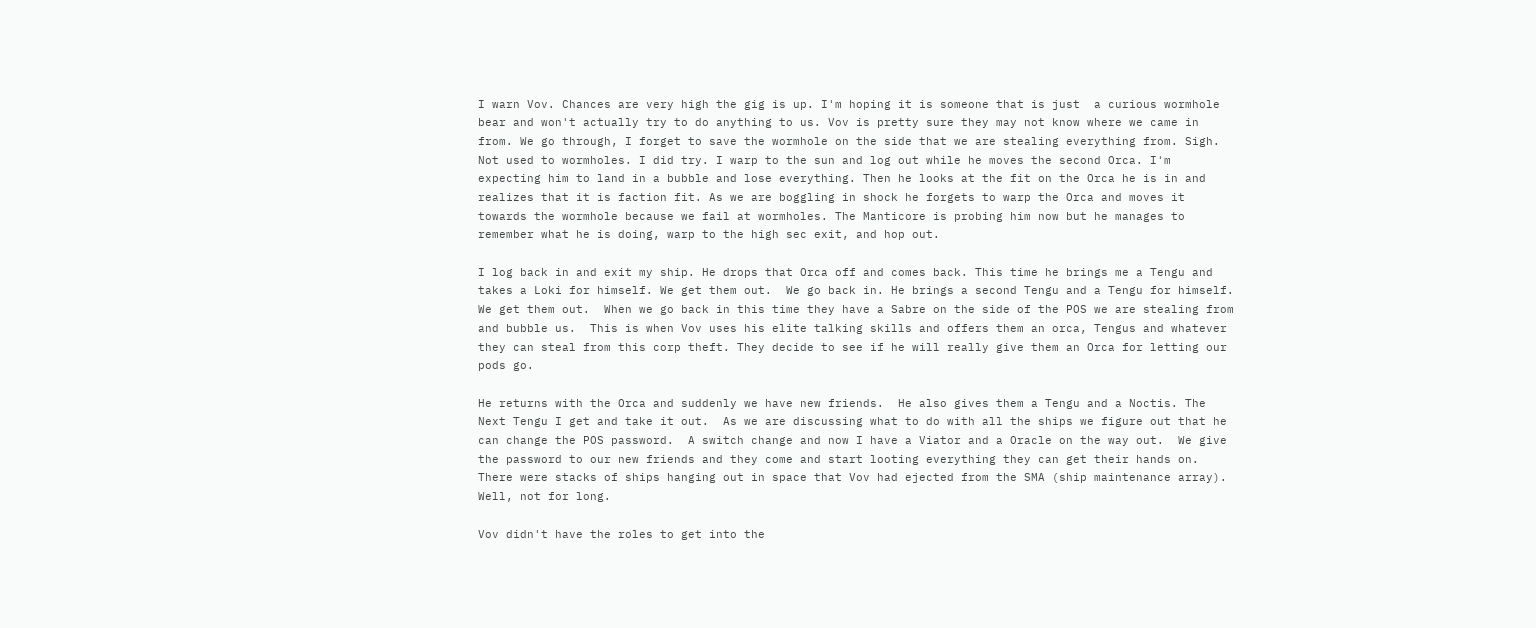I warn Vov. Chances are very high the gig is up. I'm hoping it is someone that is just  a curious wormhole bear and won't actually try to do anything to us. Vov is pretty sure they may not know where we came in from. We go through, I forget to save the wormhole on the side that we are stealing everything from. Sigh. Not used to wormholes. I did try. I warp to the sun and log out while he moves the second Orca. I'm expecting him to land in a bubble and lose everything. Then he looks at the fit on the Orca he is in and realizes that it is faction fit. As we are boggling in shock he forgets to warp the Orca and moves it towards the wormhole because we fail at wormholes. The Manticore is probing him now but he manages to remember what he is doing, warp to the high sec exit, and hop out.

I log back in and exit my ship. He drops that Orca off and comes back. This time he brings me a Tengu and takes a Loki for himself. We get them out.  We go back in. He brings a second Tengu and a Tengu for himself.  We get them out.  When we go back in this time they have a Sabre on the side of the POS we are stealing from and bubble us.  This is when Vov uses his elite talking skills and offers them an orca, Tengus and whatever they can steal from this corp theft. They decide to see if he will really give them an Orca for letting our pods go.

He returns with the Orca and suddenly we have new friends.  He also gives them a Tengu and a Noctis. The Next Tengu I get and take it out.  As we are discussing what to do with all the ships we figure out that he can change the POS password.  A switch change and now I have a Viator and a Oracle on the way out.  We give the password to our new friends and they come and start looting everything they can get their hands on. There were stacks of ships hanging out in space that Vov had ejected from the SMA (ship maintenance array).  Well, not for long.

Vov didn't have the roles to get into the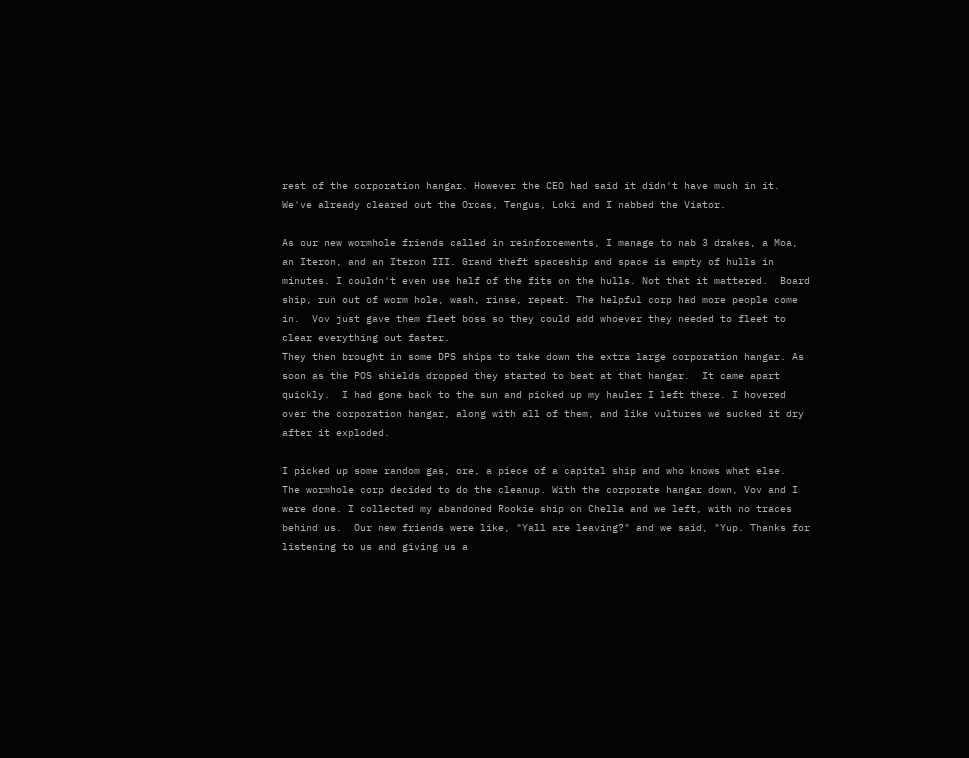rest of the corporation hangar. However the CEO had said it didn't have much in it. We've already cleared out the Orcas, Tengus, Loki and I nabbed the Viator.

As our new wormhole friends called in reinforcements, I manage to nab 3 drakes, a Moa, an Iteron, and an Iteron III. Grand theft spaceship and space is empty of hulls in minutes. I couldn't even use half of the fits on the hulls. Not that it mattered.  Board ship, run out of worm hole, wash, rinse, repeat. The helpful corp had more people come in.  Vov just gave them fleet boss so they could add whoever they needed to fleet to clear everything out faster.
They then brought in some DPS ships to take down the extra large corporation hangar. As soon as the POS shields dropped they started to beat at that hangar.  It came apart quickly.  I had gone back to the sun and picked up my hauler I left there. I hovered over the corporation hangar, along with all of them, and like vultures we sucked it dry after it exploded.

I picked up some random gas, ore, a piece of a capital ship and who knows what else.  The wormhole corp decided to do the cleanup. With the corporate hangar down, Vov and I were done. I collected my abandoned Rookie ship on Chella and we left, with no traces behind us.  Our new friends were like, "Yall are leaving?" and we said, "Yup. Thanks for listening to us and giving us a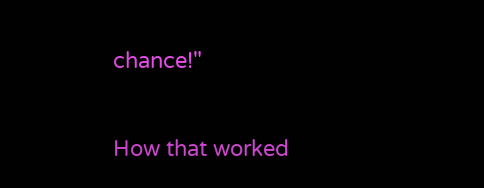chance!"

How that worked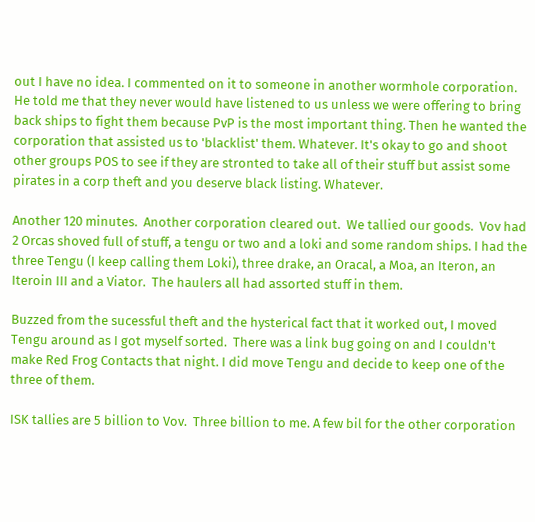out I have no idea. I commented on it to someone in another wormhole corporation. He told me that they never would have listened to us unless we were offering to bring back ships to fight them because PvP is the most important thing. Then he wanted the corporation that assisted us to 'blacklist' them. Whatever. It's okay to go and shoot other groups POS to see if they are stronted to take all of their stuff but assist some pirates in a corp theft and you deserve black listing. Whatever.

Another 120 minutes.  Another corporation cleared out.  We tallied our goods.  Vov had 2 Orcas shoved full of stuff, a tengu or two and a loki and some random ships. I had the three Tengu (I keep calling them Loki), three drake, an Oracal, a Moa, an Iteron, an Iteroin III and a Viator.  The haulers all had assorted stuff in them.

Buzzed from the sucessful theft and the hysterical fact that it worked out, I moved Tengu around as I got myself sorted.  There was a link bug going on and I couldn't make Red Frog Contacts that night. I did move Tengu and decide to keep one of the three of them.

ISK tallies are 5 billion to Vov.  Three billion to me. A few bil for the other corporation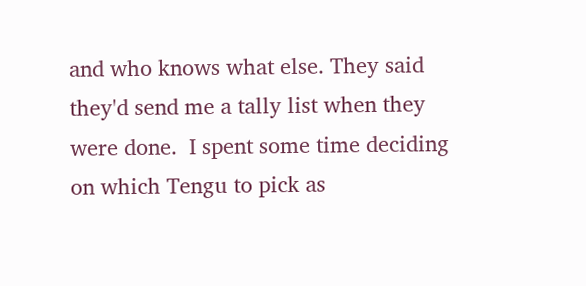and who knows what else. They said they'd send me a tally list when they were done.  I spent some time deciding on which Tengu to pick as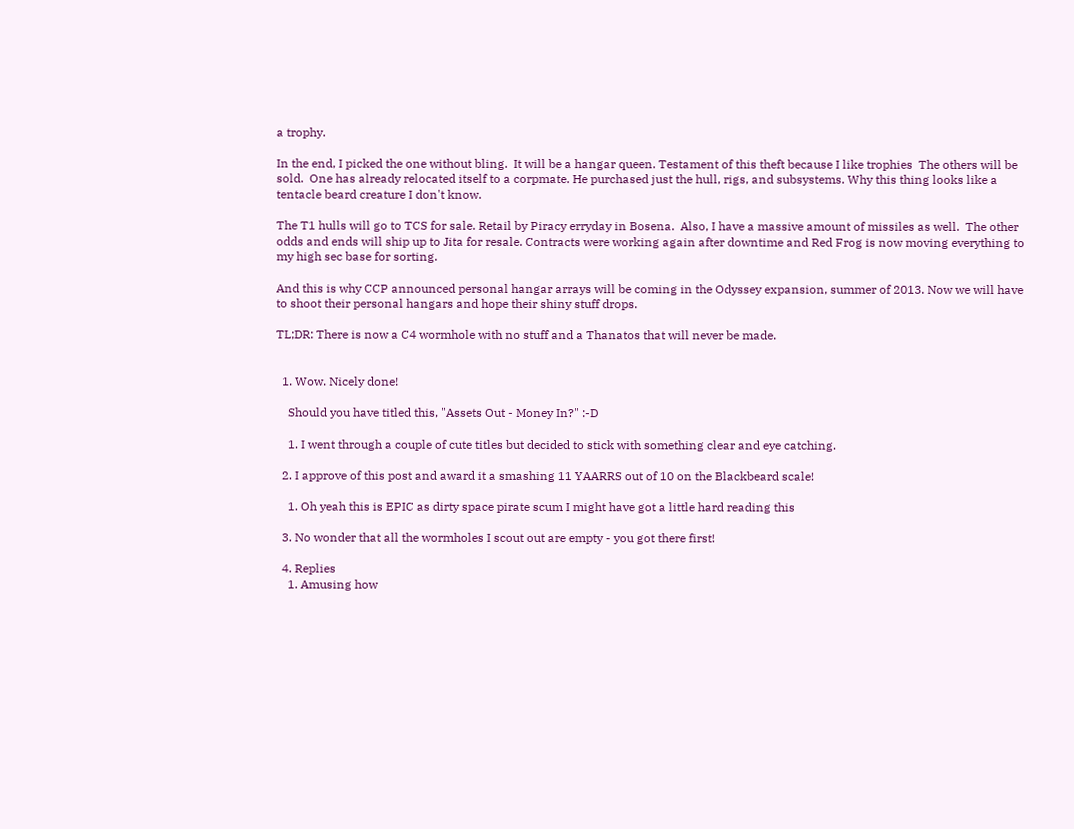a trophy.

In the end, I picked the one without bling.  It will be a hangar queen. Testament of this theft because I like trophies  The others will be sold.  One has already relocated itself to a corpmate. He purchased just the hull, rigs, and subsystems. Why this thing looks like a tentacle beard creature I don't know.

The T1 hulls will go to TCS for sale. Retail by Piracy erryday in Bosena.  Also, I have a massive amount of missiles as well.  The other odds and ends will ship up to Jita for resale. Contracts were working again after downtime and Red Frog is now moving everything to my high sec base for sorting.

And this is why CCP announced personal hangar arrays will be coming in the Odyssey expansion, summer of 2013. Now we will have to shoot their personal hangars and hope their shiny stuff drops.

TL;DR: There is now a C4 wormhole with no stuff and a Thanatos that will never be made.


  1. Wow. Nicely done!

    Should you have titled this, "Assets Out - Money In?" :-D

    1. I went through a couple of cute titles but decided to stick with something clear and eye catching.

  2. I approve of this post and award it a smashing 11 YAARRS out of 10 on the Blackbeard scale!

    1. Oh yeah this is EPIC as dirty space pirate scum I might have got a little hard reading this

  3. No wonder that all the wormholes I scout out are empty - you got there first!

  4. Replies
    1. Amusing how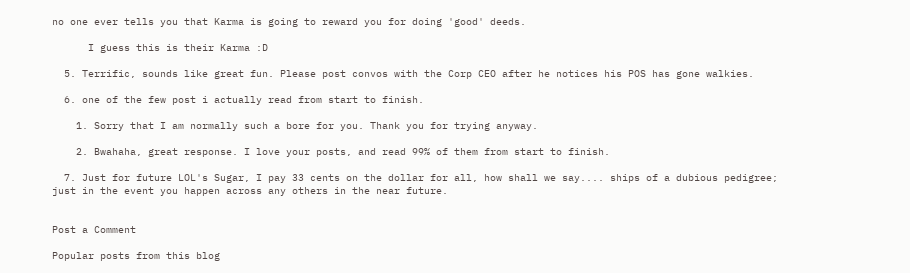no one ever tells you that Karma is going to reward you for doing 'good' deeds.

      I guess this is their Karma :D

  5. Terrific, sounds like great fun. Please post convos with the Corp CEO after he notices his POS has gone walkies.

  6. one of the few post i actually read from start to finish.

    1. Sorry that I am normally such a bore for you. Thank you for trying anyway.

    2. Bwahaha, great response. I love your posts, and read 99% of them from start to finish.

  7. Just for future LOL's Sugar, I pay 33 cents on the dollar for all, how shall we say.... ships of a dubious pedigree; just in the event you happen across any others in the near future.


Post a Comment

Popular posts from this blog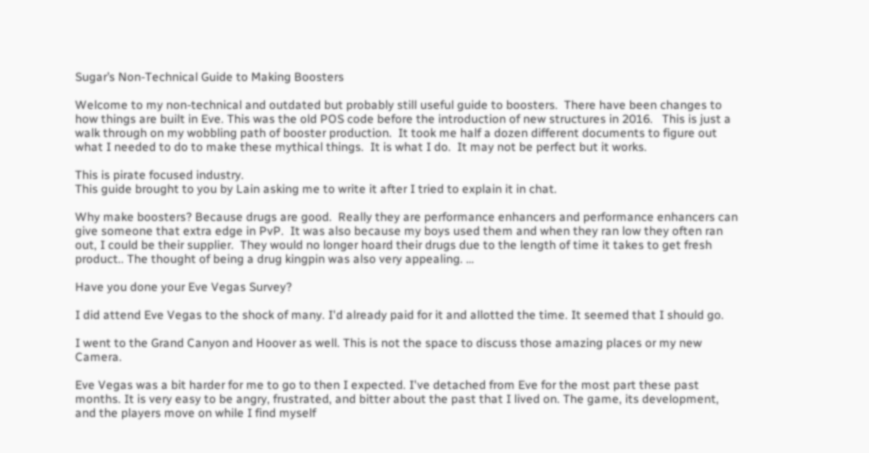Sugar’s Non-Technical Guide to Making Boosters

Welcome to my non-technical and outdated but probably still useful guide to boosters.  There have been changes to how things are built in Eve. This was the old POS code before the introduction of new structures in 2016.   This is just a walk through on my wobbling path of booster production.  It took me half a dozen different documents to figure out what I needed to do to make these mythical things.  It is what I do.  It may not be perfect but it works.

This is pirate focused industry.
This guide brought to you by Lain asking me to write it after I tried to explain it in chat.

Why make boosters? Because drugs are good.  Really they are performance enhancers and performance enhancers can give someone that extra edge in PvP.  It was also because my boys used them and when they ran low they often ran out, I could be their supplier.  They would no longer hoard their drugs due to the length of time it takes to get fresh product.. The thought of being a drug kingpin was also very appealing. …

Have you done your Eve Vegas Survey?

I did attend Eve Vegas to the shock of many. I'd already paid for it and allotted the time. It seemed that I should go.

I went to the Grand Canyon and Hoover as well. This is not the space to discuss those amazing places or my new Camera.

Eve Vegas was a bit harder for me to go to then I expected. I've detached from Eve for the most part these past months. It is very easy to be angry, frustrated, and bitter about the past that I lived on. The game, its development, and the players move on while I find myself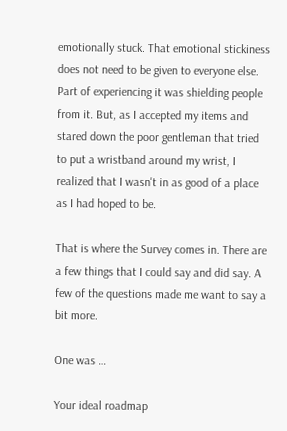emotionally stuck. That emotional stickiness does not need to be given to everyone else. Part of experiencing it was shielding people from it. But, as I accepted my items and stared down the poor gentleman that tried to put a wristband around my wrist, I realized that I wasn't in as good of a place as I had hoped to be.

That is where the Survey comes in. There are a few things that I could say and did say. A few of the questions made me want to say a bit more.

One was …

Your ideal roadmap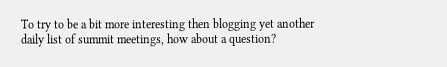To try to be a bit more interesting then blogging yet another daily list of summit meetings, how about a question?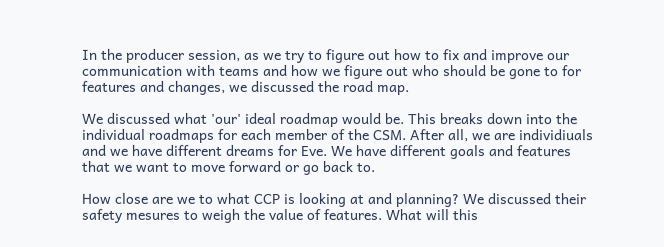In the producer session, as we try to figure out how to fix and improve our communication with teams and how we figure out who should be gone to for features and changes, we discussed the road map.

We discussed what 'our' ideal roadmap would be. This breaks down into the individual roadmaps for each member of the CSM. After all, we are individiuals and we have different dreams for Eve. We have different goals and features that we want to move forward or go back to.

How close are we to what CCP is looking at and planning? We discussed their safety mesures to weigh the value of features. What will this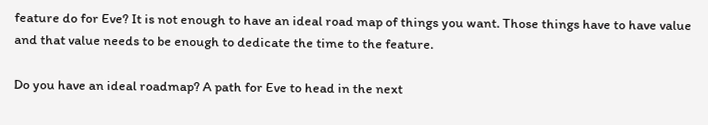feature do for Eve? It is not enough to have an ideal road map of things you want. Those things have to have value and that value needs to be enough to dedicate the time to the feature.

Do you have an ideal roadmap? A path for Eve to head in the next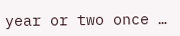year or two once …